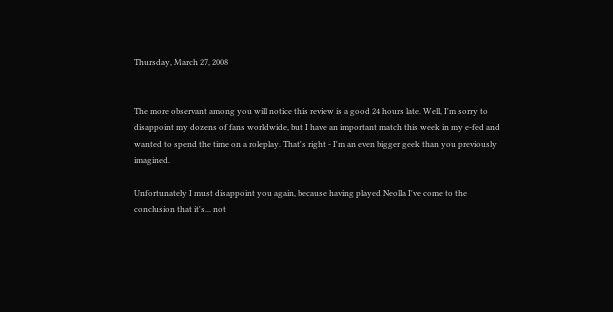Thursday, March 27, 2008


The more observant among you will notice this review is a good 24 hours late. Well, I'm sorry to disappoint my dozens of fans worldwide, but I have an important match this week in my e-fed and wanted to spend the time on a roleplay. That's right - I'm an even bigger geek than you previously imagined.

Unfortunately I must disappoint you again, because having played Neolla I've come to the conclusion that it's... not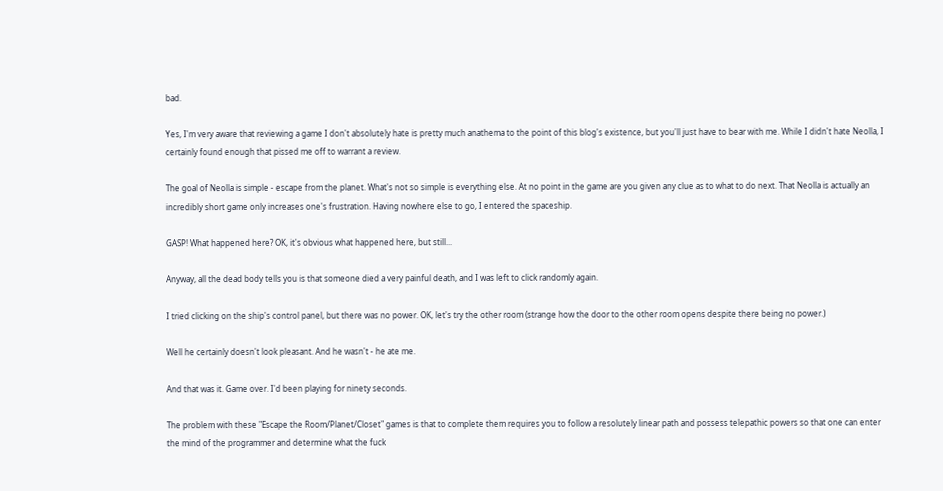bad.

Yes, I'm very aware that reviewing a game I don't absolutely hate is pretty much anathema to the point of this blog's existence, but you'll just have to bear with me. While I didn't hate Neolla, I certainly found enough that pissed me off to warrant a review.

The goal of Neolla is simple - escape from the planet. What's not so simple is everything else. At no point in the game are you given any clue as to what to do next. That Neolla is actually an incredibly short game only increases one's frustration. Having nowhere else to go, I entered the spaceship.

GASP! What happened here? OK, it's obvious what happened here, but still...

Anyway, all the dead body tells you is that someone died a very painful death, and I was left to click randomly again.

I tried clicking on the ship's control panel, but there was no power. OK, let's try the other room (strange how the door to the other room opens despite there being no power.)

Well he certainly doesn't look pleasant. And he wasn't - he ate me.

And that was it. Game over. I'd been playing for ninety seconds.

The problem with these "Escape the Room/Planet/Closet" games is that to complete them requires you to follow a resolutely linear path and possess telepathic powers so that one can enter the mind of the programmer and determine what the fuck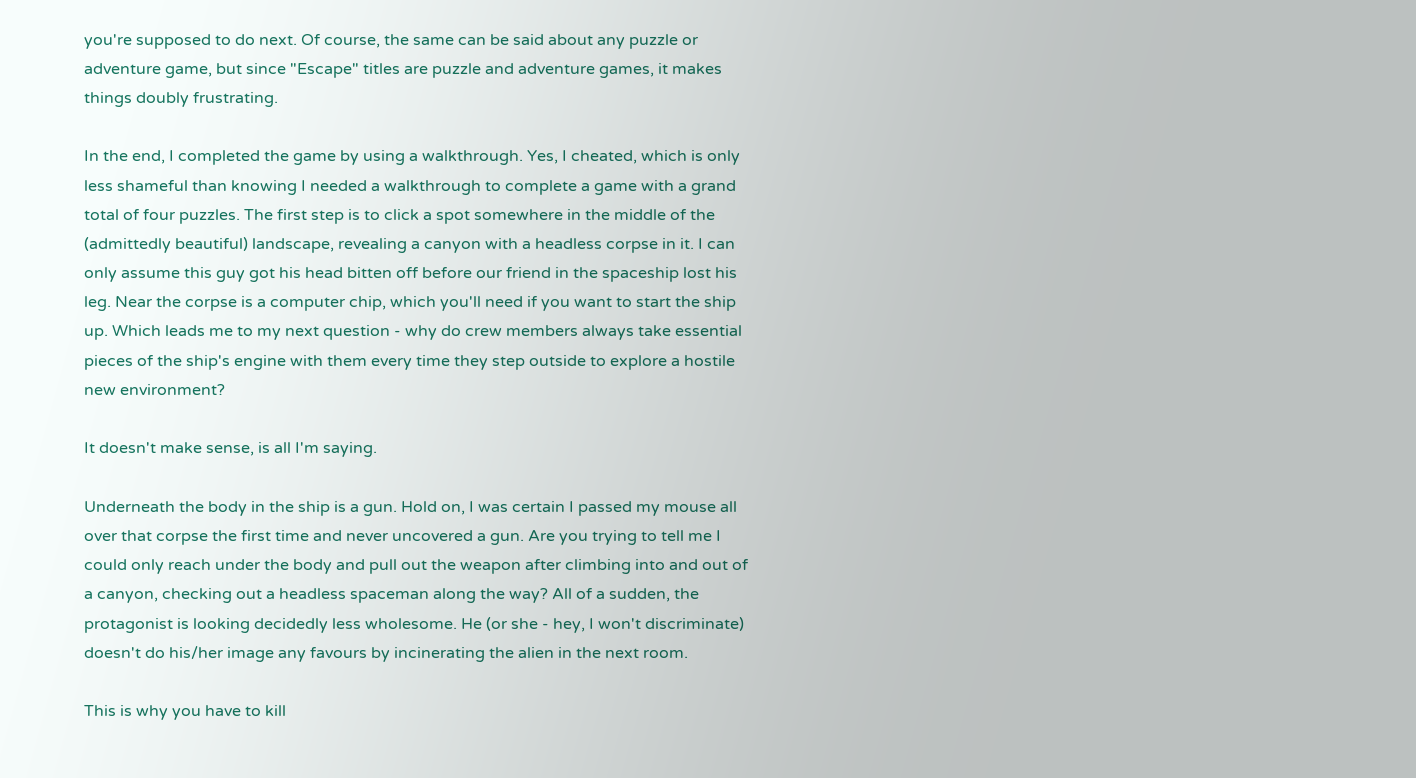you're supposed to do next. Of course, the same can be said about any puzzle or adventure game, but since "Escape" titles are puzzle and adventure games, it makes things doubly frustrating.

In the end, I completed the game by using a walkthrough. Yes, I cheated, which is only less shameful than knowing I needed a walkthrough to complete a game with a grand total of four puzzles. The first step is to click a spot somewhere in the middle of the (admittedly beautiful) landscape, revealing a canyon with a headless corpse in it. I can only assume this guy got his head bitten off before our friend in the spaceship lost his leg. Near the corpse is a computer chip, which you'll need if you want to start the ship up. Which leads me to my next question - why do crew members always take essential pieces of the ship's engine with them every time they step outside to explore a hostile new environment?

It doesn't make sense, is all I'm saying.

Underneath the body in the ship is a gun. Hold on, I was certain I passed my mouse all over that corpse the first time and never uncovered a gun. Are you trying to tell me I could only reach under the body and pull out the weapon after climbing into and out of a canyon, checking out a headless spaceman along the way? All of a sudden, the protagonist is looking decidedly less wholesome. He (or she - hey, I won't discriminate) doesn't do his/her image any favours by incinerating the alien in the next room.

This is why you have to kill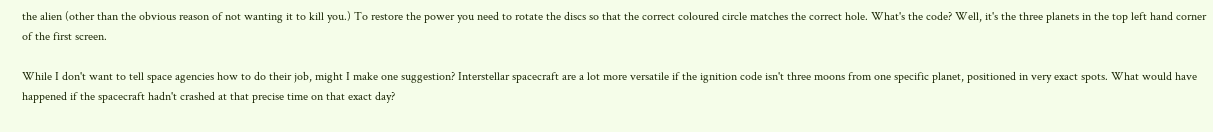the alien (other than the obvious reason of not wanting it to kill you.) To restore the power you need to rotate the discs so that the correct coloured circle matches the correct hole. What's the code? Well, it's the three planets in the top left hand corner of the first screen.

While I don't want to tell space agencies how to do their job, might I make one suggestion? Interstellar spacecraft are a lot more versatile if the ignition code isn't three moons from one specific planet, positioned in very exact spots. What would have happened if the spacecraft hadn't crashed at that precise time on that exact day?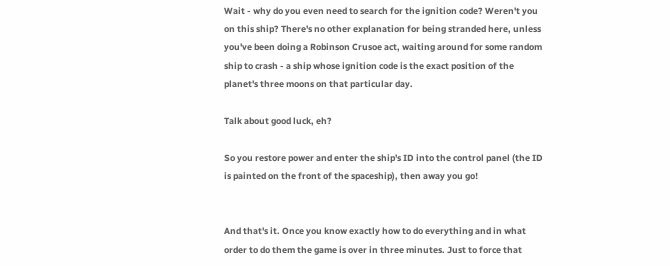Wait - why do you even need to search for the ignition code? Weren't you on this ship? There's no other explanation for being stranded here, unless you've been doing a Robinson Crusoe act, waiting around for some random ship to crash - a ship whose ignition code is the exact position of the planet's three moons on that particular day.

Talk about good luck, eh?

So you restore power and enter the ship's ID into the control panel (the ID is painted on the front of the spaceship), then away you go!


And that's it. Once you know exactly how to do everything and in what order to do them the game is over in three minutes. Just to force that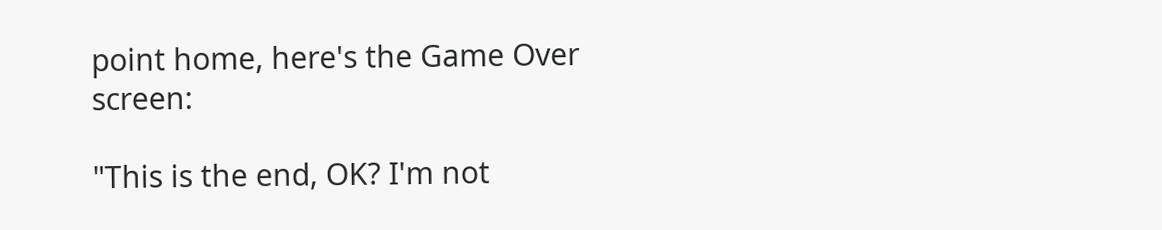point home, here's the Game Over screen:

"This is the end, OK? I'm not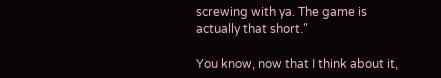screwing with ya. The game is actually that short."

You know, now that I think about it,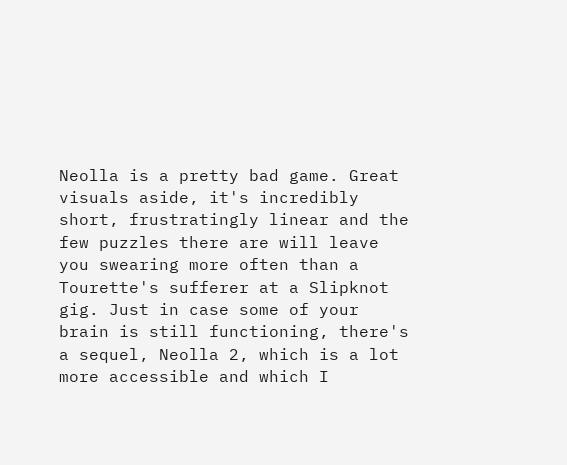Neolla is a pretty bad game. Great visuals aside, it's incredibly short, frustratingly linear and the few puzzles there are will leave you swearing more often than a Tourette's sufferer at a Slipknot gig. Just in case some of your brain is still functioning, there's a sequel, Neolla 2, which is a lot more accessible and which I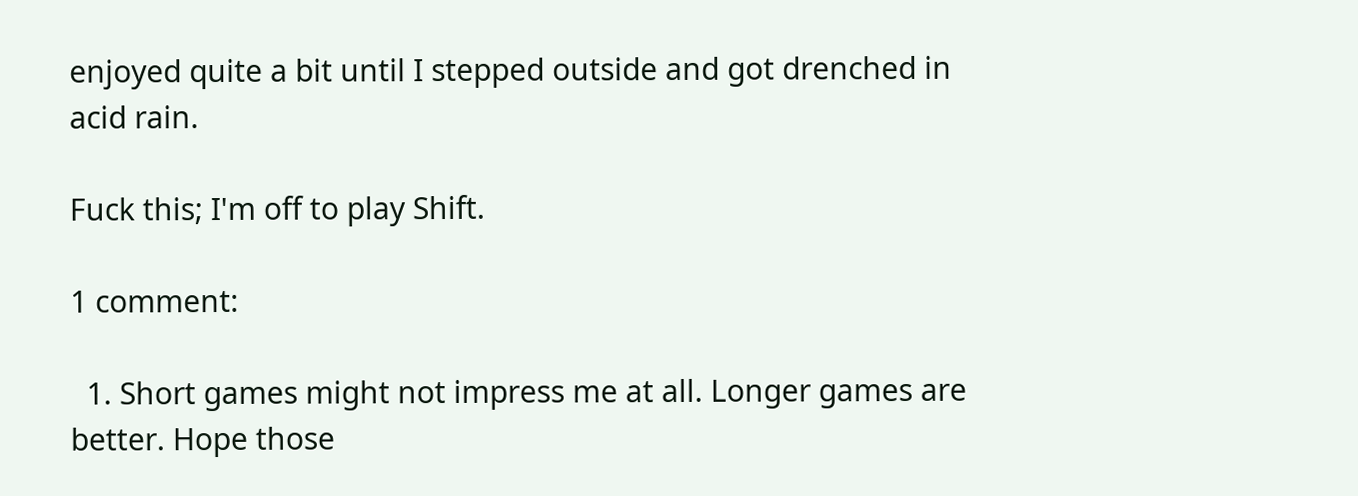enjoyed quite a bit until I stepped outside and got drenched in acid rain.

Fuck this; I'm off to play Shift.

1 comment:

  1. Short games might not impress me at all. Longer games are better. Hope those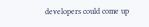developers could come up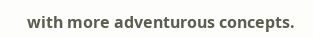with more adventurous concepts.